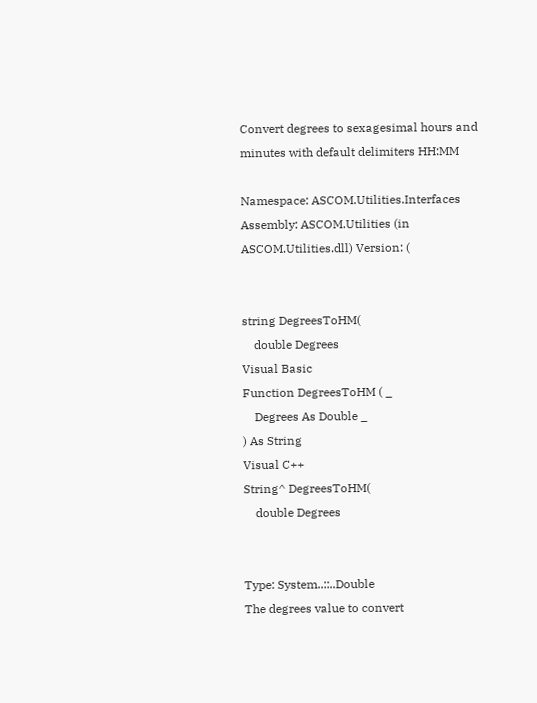Convert degrees to sexagesimal hours and minutes with default delimiters HH:MM

Namespace: ASCOM.Utilities.Interfaces
Assembly: ASCOM.Utilities (in ASCOM.Utilities.dll) Version: (


string DegreesToHM(
    double Degrees
Visual Basic
Function DegreesToHM ( _
    Degrees As Double _
) As String
Visual C++
String^ DegreesToHM(
    double Degrees


Type: System..::..Double
The degrees value to convert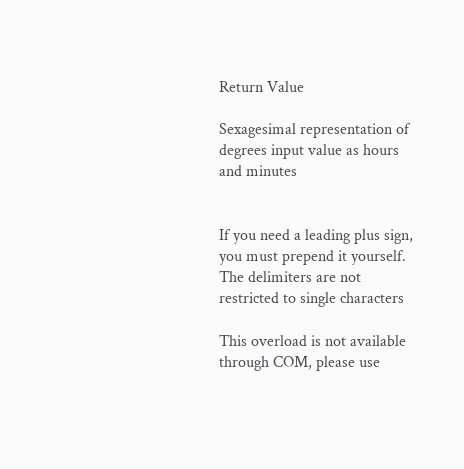Return Value

Sexagesimal representation of degrees input value as hours and minutes


If you need a leading plus sign, you must prepend it yourself. The delimiters are not restricted to single characters

This overload is not available through COM, please use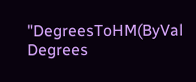"DegreesToHM(ByVal Degrees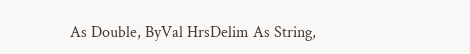As Double, ByVal HrsDelim As String,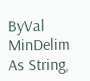ByVal MinDelim As String,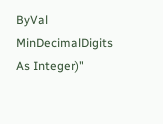ByVal MinDecimalDigits As Integer)"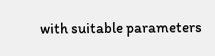with suitable parameters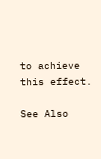to achieve this effect.

See Also